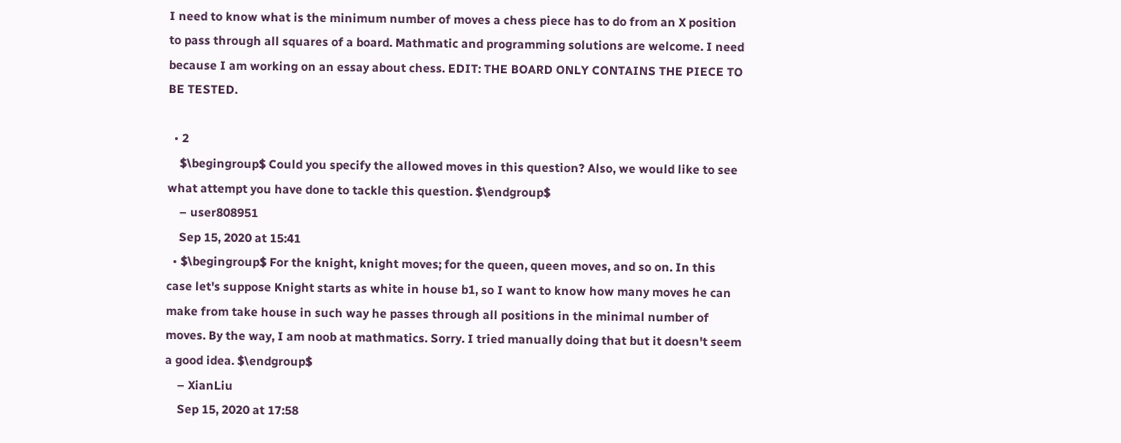I need to know what is the minimum number of moves a chess piece has to do from an X position to pass through all squares of a board. Mathmatic and programming solutions are welcome. I need because I am working on an essay about chess. EDIT: THE BOARD ONLY CONTAINS THE PIECE TO BE TESTED.

  • 2
    $\begingroup$ Could you specify the allowed moves in this question? Also, we would like to see what attempt you have done to tackle this question. $\endgroup$
    – user808951
    Sep 15, 2020 at 15:41
  • $\begingroup$ For the knight, knight moves; for the queen, queen moves, and so on. In this case let's suppose Knight starts as white in house b1, so I want to know how many moves he can make from take house in such way he passes through all positions in the minimal number of moves. By the way, I am noob at mathmatics. Sorry. I tried manually doing that but it doesn't seem a good idea. $\endgroup$
    – XianLiu
    Sep 15, 2020 at 17:58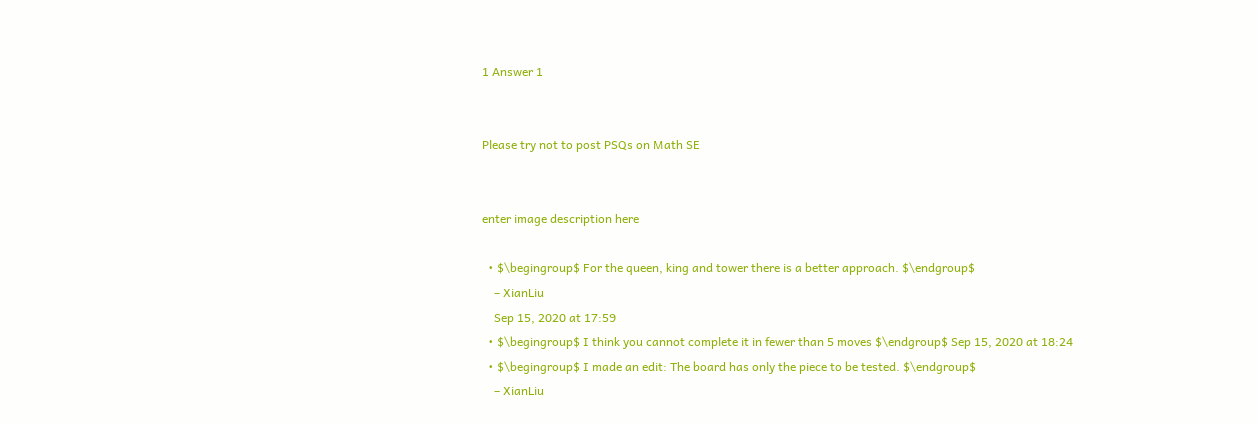1 Answer 1


Please try not to post PSQs on Math SE


enter image description here

  • $\begingroup$ For the queen, king and tower there is a better approach. $\endgroup$
    – XianLiu
    Sep 15, 2020 at 17:59
  • $\begingroup$ I think you cannot complete it in fewer than 5 moves $\endgroup$ Sep 15, 2020 at 18:24
  • $\begingroup$ I made an edit: The board has only the piece to be tested. $\endgroup$
    – XianLiu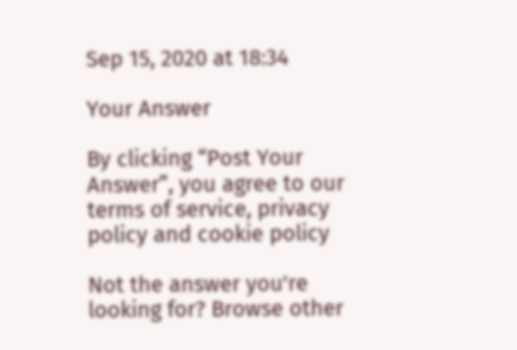Sep 15, 2020 at 18:34

Your Answer

By clicking “Post Your Answer”, you agree to our terms of service, privacy policy and cookie policy

Not the answer you're looking for? Browse other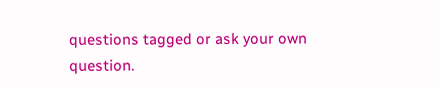questions tagged or ask your own question.